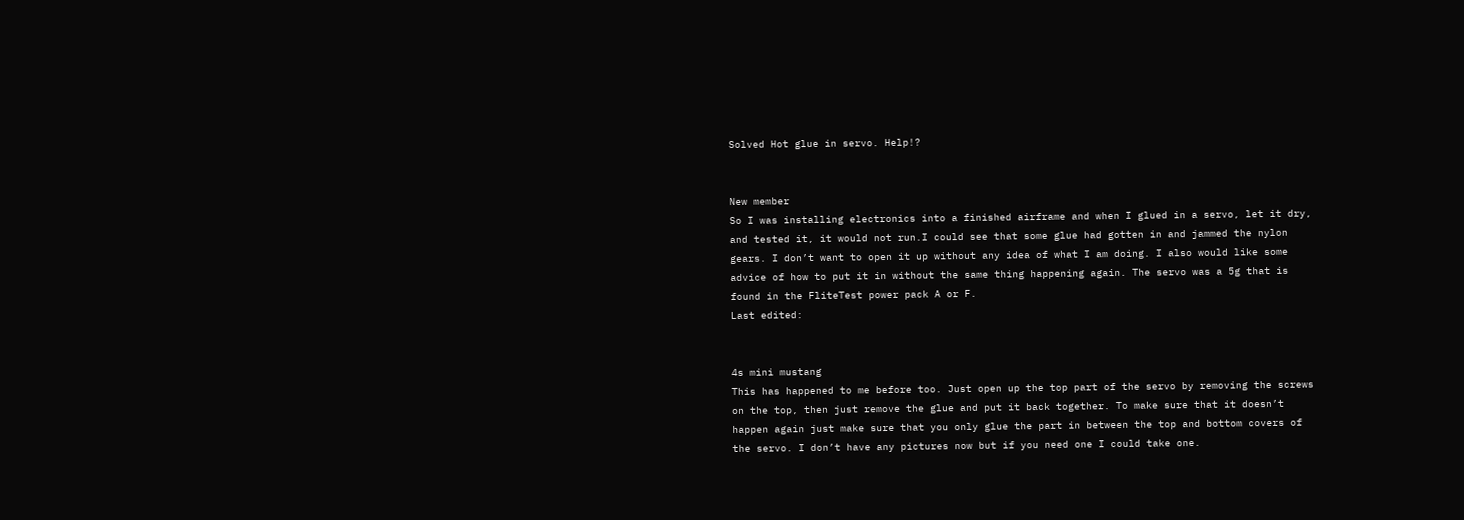Solved Hot glue in servo. Help!?


New member
So I was installing electronics into a finished airframe and when I glued in a servo, let it dry, and tested it, it would not run.I could see that some glue had gotten in and jammed the nylon gears. I don’t want to open it up without any idea of what I am doing. I also would like some advice of how to put it in without the same thing happening again. The servo was a 5g that is found in the FliteTest power pack A or F.
Last edited:


4s mini mustang
This has happened to me before too. Just open up the top part of the servo by removing the screws on the top, then just remove the glue and put it back together. To make sure that it doesn’t happen again just make sure that you only glue the part in between the top and bottom covers of the servo. I don’t have any pictures now but if you need one I could take one.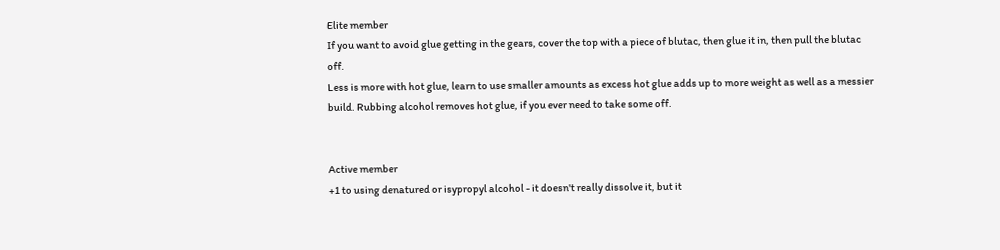Elite member
If you want to avoid glue getting in the gears, cover the top with a piece of blutac, then glue it in, then pull the blutac off.
Less is more with hot glue, learn to use smaller amounts as excess hot glue adds up to more weight as well as a messier build. Rubbing alcohol removes hot glue, if you ever need to take some off.


Active member
+1 to using denatured or isypropyl alcohol - it doesn't really dissolve it, but it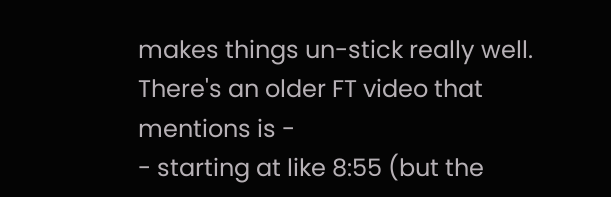makes things un-stick really well. There's an older FT video that mentions is -
- starting at like 8:55 (but the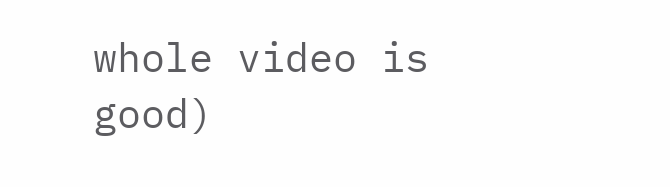whole video is good)